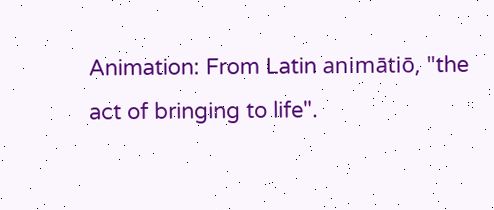Animation: From Latin animātiō, "the act of bringing to life".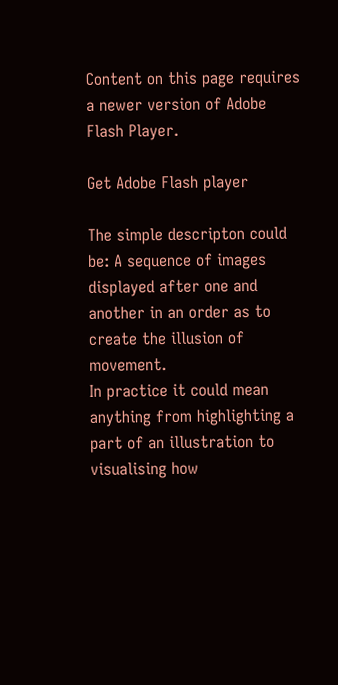Content on this page requires a newer version of Adobe Flash Player.

Get Adobe Flash player

The simple descripton could be: A sequence of images displayed after one and another in an order as to create the illusion of movement.
In practice it could mean anything from highlighting a part of an illustration to visualising how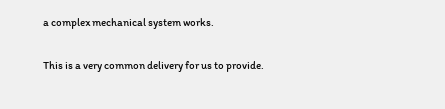a complex mechanical system works.

This is a very common delivery for us to provide.